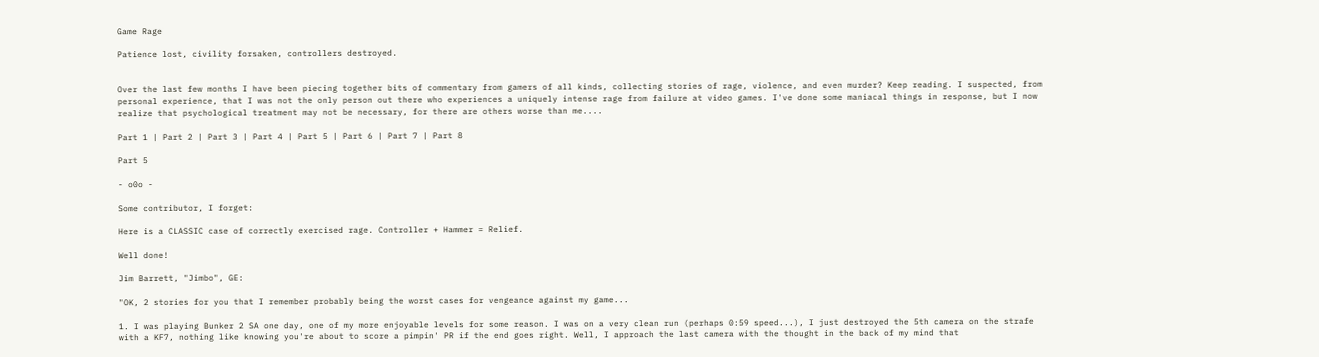Game Rage

Patience lost, civility forsaken, controllers destroyed.


Over the last few months I have been piecing together bits of commentary from gamers of all kinds, collecting stories of rage, violence, and even murder? Keep reading. I suspected, from personal experience, that I was not the only person out there who experiences a uniquely intense rage from failure at video games. I've done some maniacal things in response, but I now realize that psychological treatment may not be necessary, for there are others worse than me....

Part 1 | Part 2 | Part 3 | Part 4 | Part 5 | Part 6 | Part 7 | Part 8

Part 5

- o0o -

Some contributor, I forget:

Here is a CLASSIC case of correctly exercised rage. Controller + Hammer = Relief.

Well done!

Jim Barrett, "Jimbo", GE:

"OK, 2 stories for you that I remember probably being the worst cases for vengeance against my game...

1. I was playing Bunker 2 SA one day, one of my more enjoyable levels for some reason. I was on a very clean run (perhaps 0:59 speed...), I just destroyed the 5th camera on the strafe with a KF7, nothing like knowing you're about to score a pimpin' PR if the end goes right. Well, I approach the last camera with the thought in the back of my mind that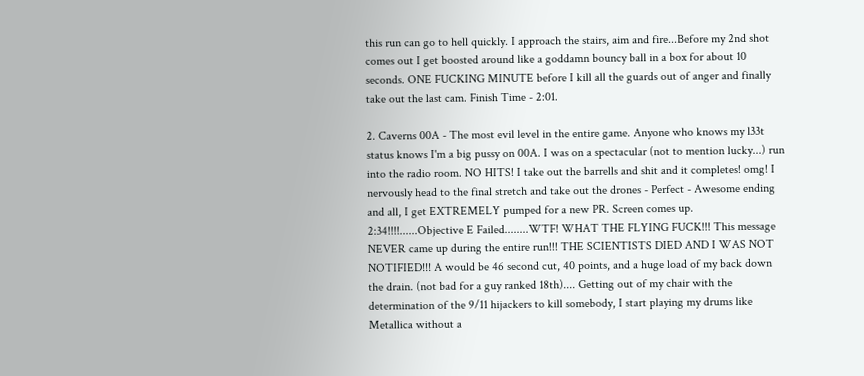this run can go to hell quickly. I approach the stairs, aim and fire...Before my 2nd shot comes out I get boosted around like a goddamn bouncy ball in a box for about 10 seconds. ONE FUCKING MINUTE before I kill all the guards out of anger and finally take out the last cam. Finish Time - 2:01.

2. Caverns 00A - The most evil level in the entire game. Anyone who knows my l33t status knows I'm a big pussy on 00A. I was on a spectacular (not to mention lucky...) run into the radio room. NO HITS! I take out the barrells and shit and it completes! omg! I nervously head to the final stretch and take out the drones - Perfect - Awesome ending and all, I get EXTREMELY pumped for a new PR. Screen comes up. 2:34!!!!......Objective E Failed........WTF! WHAT THE FLYING FUCK!!! This message NEVER came up during the entire run!!! THE SCIENTISTS DIED AND I WAS NOT NOTIFIED!!! A would be 46 second cut, 40 points, and a huge load of my back down the drain. (not bad for a guy ranked 18th).... Getting out of my chair with the determination of the 9/11 hijackers to kill somebody, I start playing my drums like Metallica without a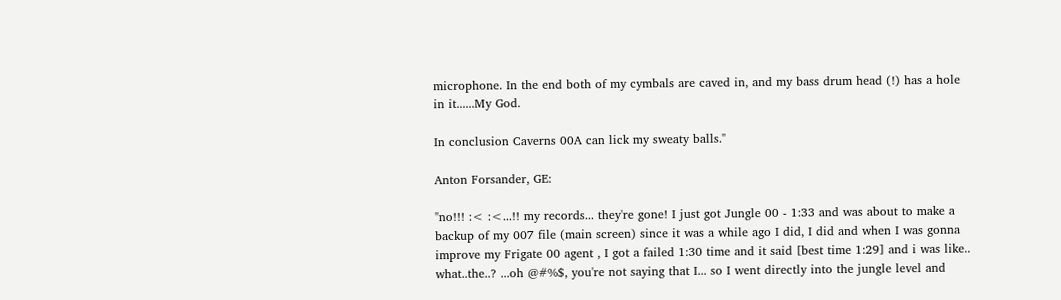microphone. In the end both of my cymbals are caved in, and my bass drum head (!) has a hole in it......My God.

In conclusion Caverns 00A can lick my sweaty balls."

Anton Forsander, GE:

"no!!! :< :<...!! my records... they're gone! I just got Jungle 00 - 1:33 and was about to make a backup of my 007 file (main screen) since it was a while ago I did, I did and when I was gonna improve my Frigate 00 agent , I got a failed 1:30 time and it said [best time 1:29] and i was like.. what..the..? ...oh @#%$, you're not saying that I... so I went directly into the jungle level and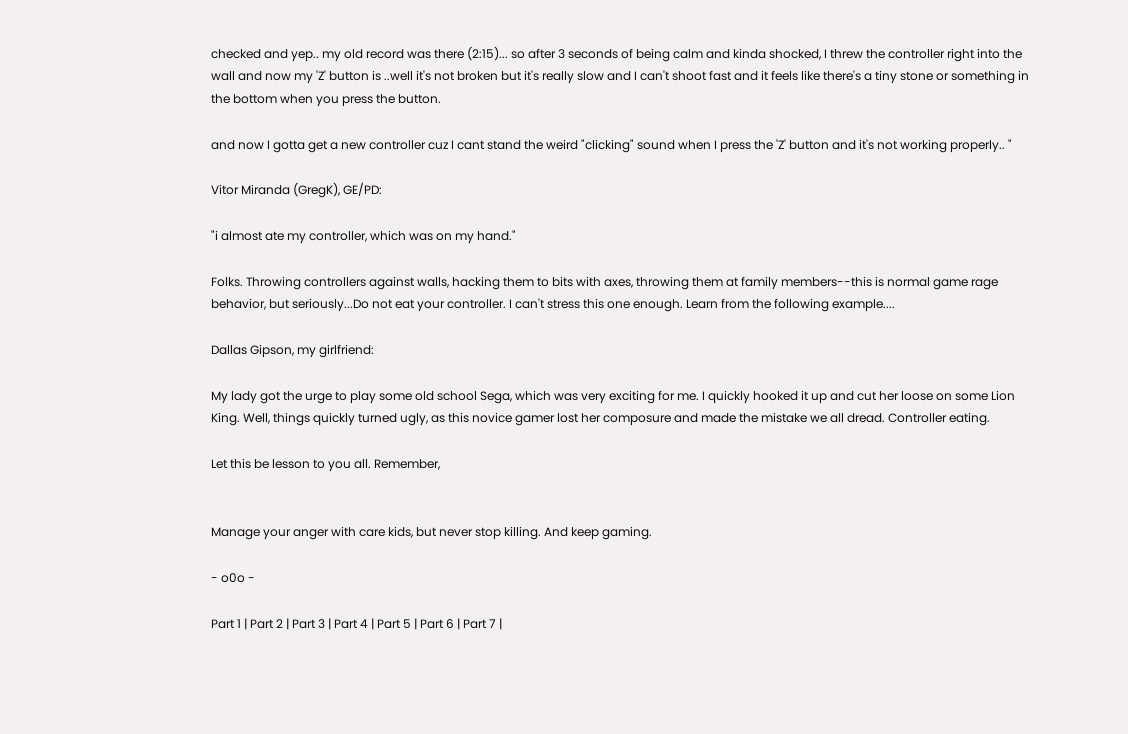checked and yep.. my old record was there (2:15)... so after 3 seconds of being calm and kinda shocked, I threw the controller right into the wall and now my 'Z' button is ..well it's not broken but it's really slow and I can't shoot fast and it feels like there's a tiny stone or something in the bottom when you press the button.

and now I gotta get a new controller cuz I cant stand the weird "clicking" sound when I press the 'Z' button and it's not working properly.. "

Vitor Miranda (GregK), GE/PD:

"i almost ate my controller, which was on my hand."

Folks. Throwing controllers against walls, hacking them to bits with axes, throwing them at family members--this is normal game rage behavior, but seriously...Do not eat your controller. I can't stress this one enough. Learn from the following example....

Dallas Gipson, my girlfriend:

My lady got the urge to play some old school Sega, which was very exciting for me. I quickly hooked it up and cut her loose on some Lion King. Well, things quickly turned ugly, as this novice gamer lost her composure and made the mistake we all dread. Controller eating.

Let this be lesson to you all. Remember,


Manage your anger with care kids, but never stop killing. And keep gaming.

- o0o -

Part 1 | Part 2 | Part 3 | Part 4 | Part 5 | Part 6 | Part 7 |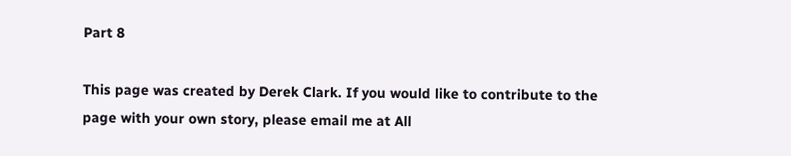Part 8

This page was created by Derek Clark. If you would like to contribute to the page with your own story, please email me at All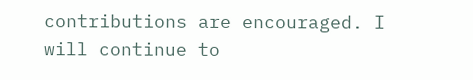contributions are encouraged. I will continue to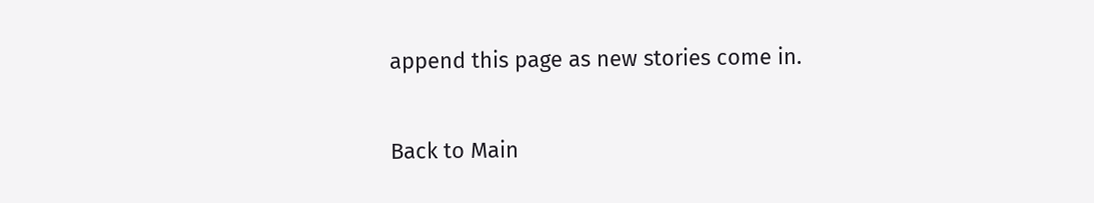append this page as new stories come in.

Back to Main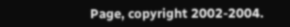Page, copyright 2002-2004.